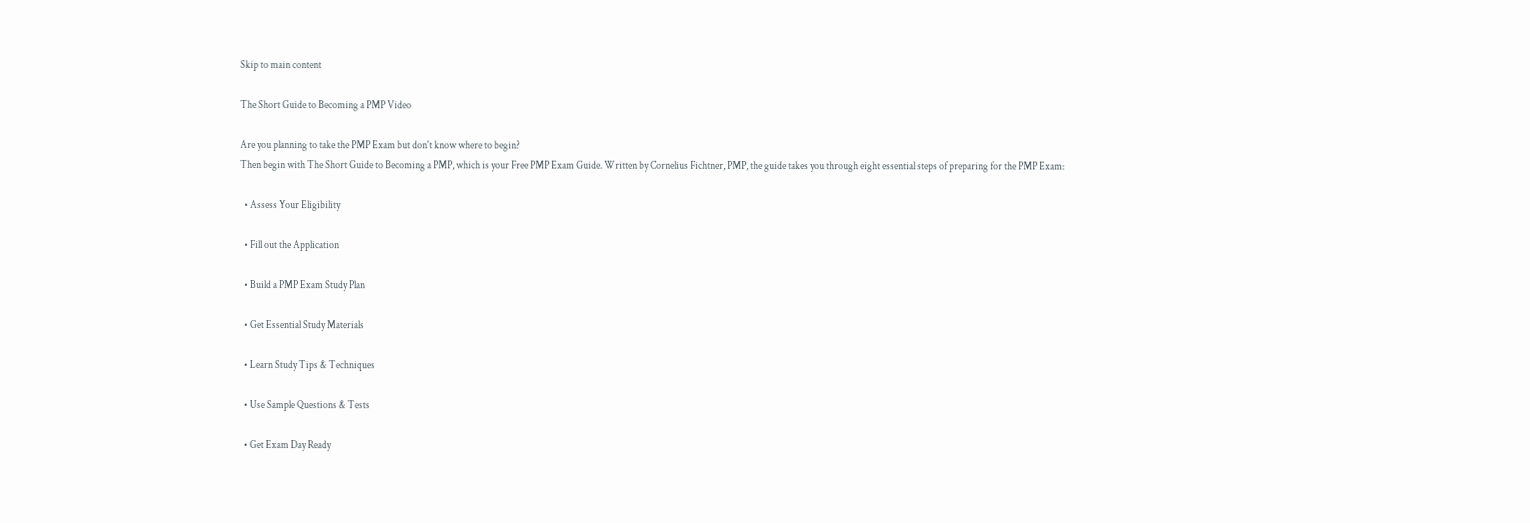Skip to main content

The Short Guide to Becoming a PMP Video

Are you planning to take the PMP Exam but don't know where to begin?
Then begin with The Short Guide to Becoming a PMP, which is your Free PMP Exam Guide. Written by Cornelius Fichtner, PMP, the guide takes you through eight essential steps of preparing for the PMP Exam:

  • Assess Your Eligibility

  • Fill out the Application

  • Build a PMP Exam Study Plan

  • Get Essential Study Materials

  • Learn Study Tips & Techniques

  • Use Sample Questions & Tests

  • Get Exam Day Ready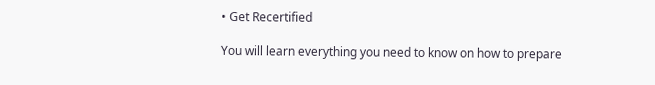• Get Recertified

You will learn everything you need to know on how to prepare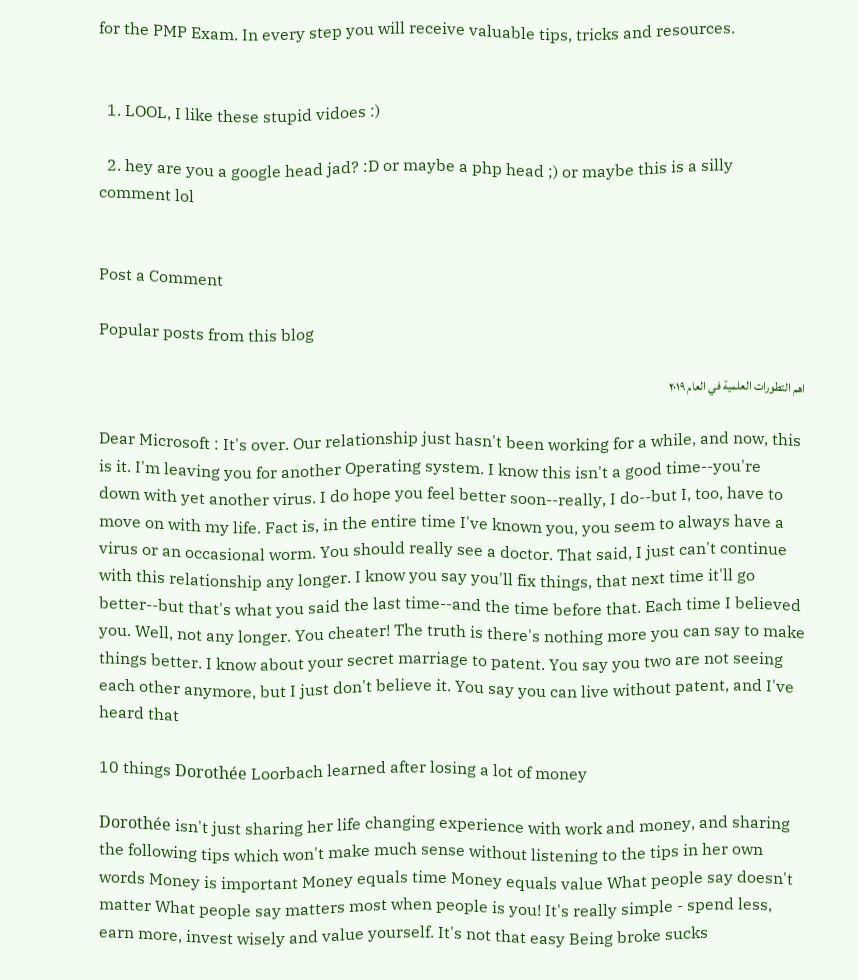for the PMP Exam. In every step you will receive valuable tips, tricks and resources.


  1. LOOL, I like these stupid vidoes :)

  2. hey are you a google head jad? :D or maybe a php head ;) or maybe this is a silly comment lol


Post a Comment

Popular posts from this blog

اهم التطورات العلمية في العام ٢٠١٩

Dear Microsoft : It's over. Our relationship just hasn't been working for a while, and now, this is it. I'm leaving you for another Operating system. I know this isn't a good time--you're down with yet another virus. I do hope you feel better soon--really, I do--but I, too, have to move on with my life. Fact is, in the entire time I've known you, you seem to always have a virus or an occasional worm. You should really see a doctor. That said, I just can't continue with this relationship any longer. I know you say you'll fix things, that next time it'll go better--but that's what you said the last time--and the time before that. Each time I believed you. Well, not any longer. You cheater! The truth is there's nothing more you can say to make things better. I know about your secret marriage to patent. You say you two are not seeing each other anymore, but I just don't believe it. You say you can live without patent, and I've heard that

10 things Dorothée Loorbach learned after losing a lot of money

Dorothée isn't just sharing her life changing experience with work and money, and sharing the following tips which won't make much sense without listening to the tips in her own words Money is important Money equals time Money equals value What people say doesn't matter What people say matters most when people is you! It's really simple - spend less, earn more, invest wisely and value yourself. It's not that easy Being broke sucks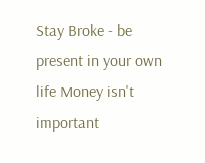Stay Broke - be present in your own life Money isn't important